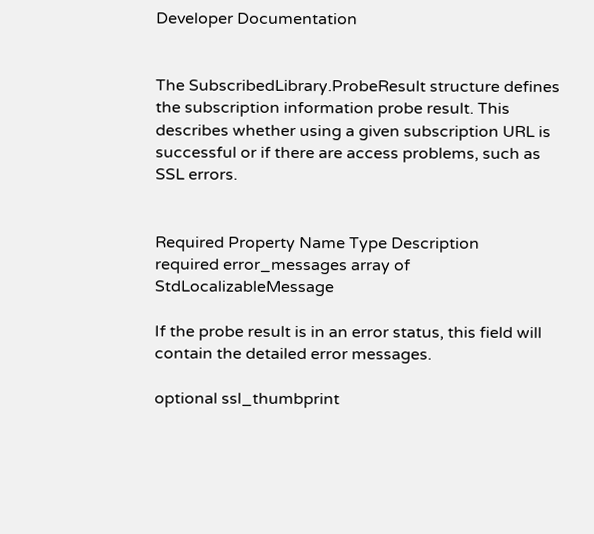Developer Documentation


The SubscribedLibrary.ProbeResult structure defines the subscription information probe result. This describes whether using a given subscription URL is successful or if there are access problems, such as SSL errors.


Required Property Name Type Description
required error_messages array of StdLocalizableMessage

If the probe result is in an error status, this field will contain the detailed error messages.

optional ssl_thumbprint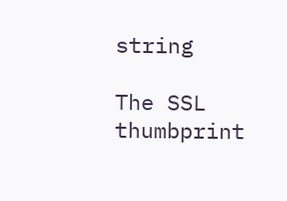string

The SSL thumbprint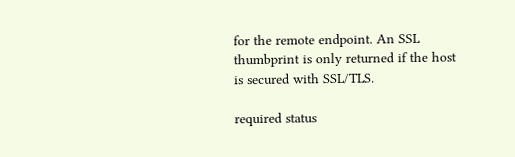for the remote endpoint. An SSL thumbprint is only returned if the host is secured with SSL/TLS.

required status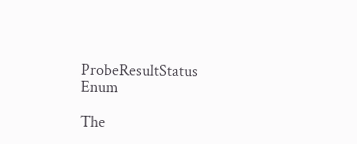ProbeResultStatus Enum

The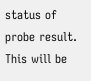status of probe result. This will be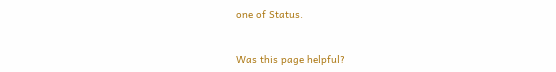one of Status.


Was this page helpful?